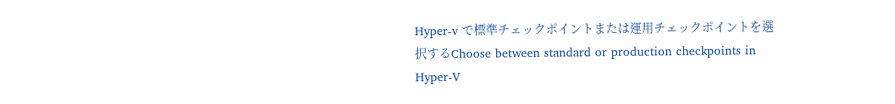Hyper-v で標準チェックポイントまたは運用チェックポイントを選択するChoose between standard or production checkpoints in Hyper-V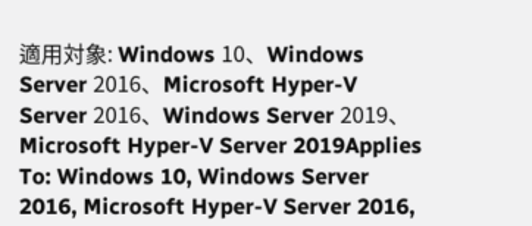適用対象: Windows 10、Windows Server 2016、Microsoft Hyper-V Server 2016、Windows Server 2019、Microsoft Hyper-V Server 2019Applies To: Windows 10, Windows Server 2016, Microsoft Hyper-V Server 2016,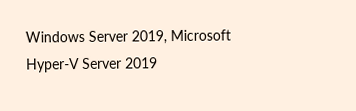Windows Server 2019, Microsoft Hyper-V Server 2019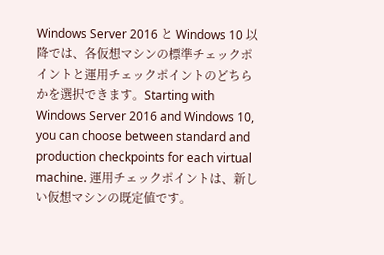Windows Server 2016 と Windows 10 以降では、各仮想マシンの標準チェックポイントと運用チェックポイントのどちらかを選択できます。Starting with Windows Server 2016 and Windows 10, you can choose between standard and production checkpoints for each virtual machine. 運用チェックポイントは、新しい仮想マシンの既定値です。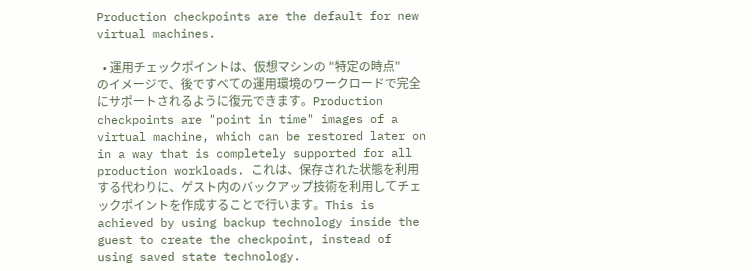Production checkpoints are the default for new virtual machines.

  • 運用チェックポイントは、仮想マシンの "特定の時点" のイメージで、後ですべての運用環境のワークロードで完全にサポートされるように復元できます。Production checkpoints are "point in time" images of a virtual machine, which can be restored later on in a way that is completely supported for all production workloads. これは、保存された状態を利用する代わりに、ゲスト内のバックアップ技術を利用してチェックポイントを作成することで行います。This is achieved by using backup technology inside the guest to create the checkpoint, instead of using saved state technology.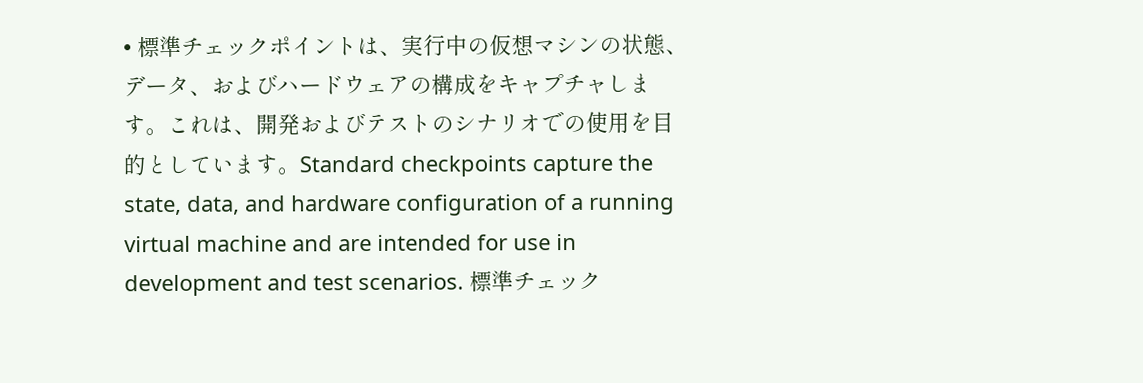• 標準チェックポイントは、実行中の仮想マシンの状態、データ、およびハードウェアの構成をキャプチャします。これは、開発およびテストのシナリオでの使用を目的としています。Standard checkpoints capture the state, data, and hardware configuration of a running virtual machine and are intended for use in development and test scenarios. 標準チェック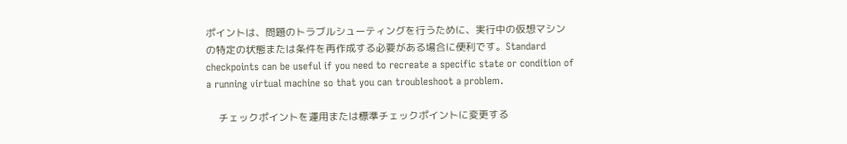ポイントは、問題のトラブルシューティングを行うために、実行中の仮想マシンの特定の状態または条件を再作成する必要がある場合に便利です。Standard checkpoints can be useful if you need to recreate a specific state or condition of a running virtual machine so that you can troubleshoot a problem.

    チェックポイントを運用または標準チェックポイントに変更する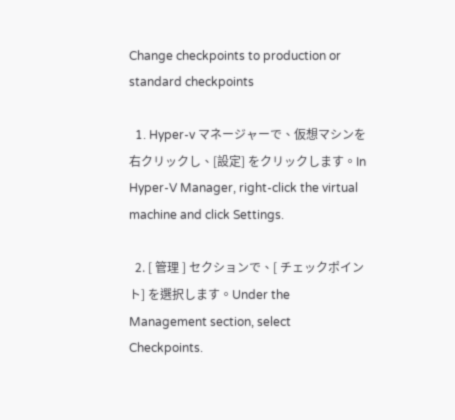Change checkpoints to production or standard checkpoints

  1. Hyper-v マネージャーで、仮想マシンを右クリックし、[設定] をクリックします。In Hyper-V Manager, right-click the virtual machine and click Settings.

  2. [ 管理 ] セクションで、[ チェックポイント] を選択します。Under the Management section, select Checkpoints.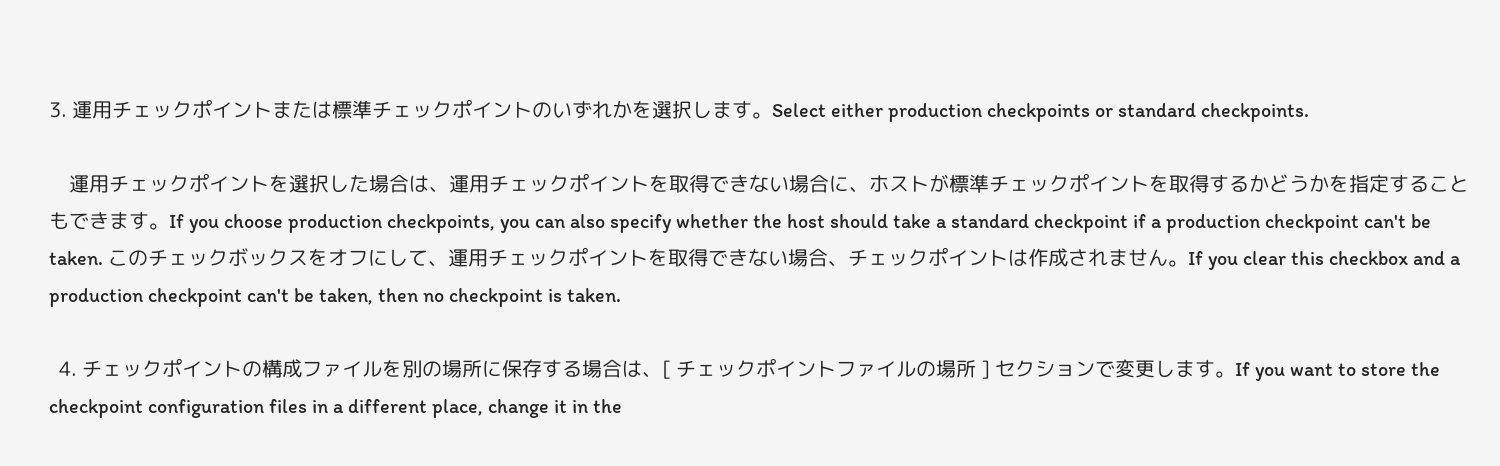3. 運用チェックポイントまたは標準チェックポイントのいずれかを選択します。Select either production checkpoints or standard checkpoints.

    運用チェックポイントを選択した場合は、運用チェックポイントを取得できない場合に、ホストが標準チェックポイントを取得するかどうかを指定することもできます。If you choose production checkpoints, you can also specify whether the host should take a standard checkpoint if a production checkpoint can't be taken. このチェックボックスをオフにして、運用チェックポイントを取得できない場合、チェックポイントは作成されません。If you clear this checkbox and a production checkpoint can't be taken, then no checkpoint is taken.

  4. チェックポイントの構成ファイルを別の場所に保存する場合は、[ チェックポイントファイルの場所 ] セクションで変更します。If you want to store the checkpoint configuration files in a different place, change it in the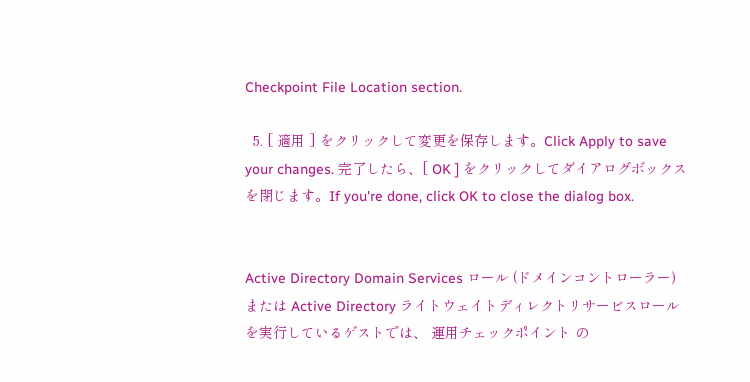Checkpoint File Location section.

  5. [ 適用 ] をクリックして変更を保存します。Click Apply to save your changes. 完了したら、[ OK ] をクリックしてダイアログボックスを閉じます。If you're done, click OK to close the dialog box.


Active Directory Domain Services ロール (ドメインコントローラー) または Active Directory ライトウェイトディレクトリサービスロールを実行しているゲストでは、 運用チェックポイント の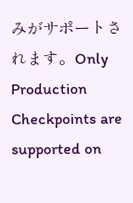みがサポートされます。Only Production Checkpoints are supported on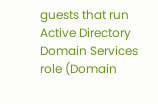guests that run Active Directory Domain Services role (Domain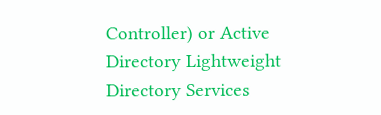Controller) or Active Directory Lightweight Directory Services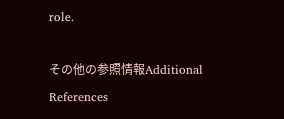role.

その他の参照情報Additional References